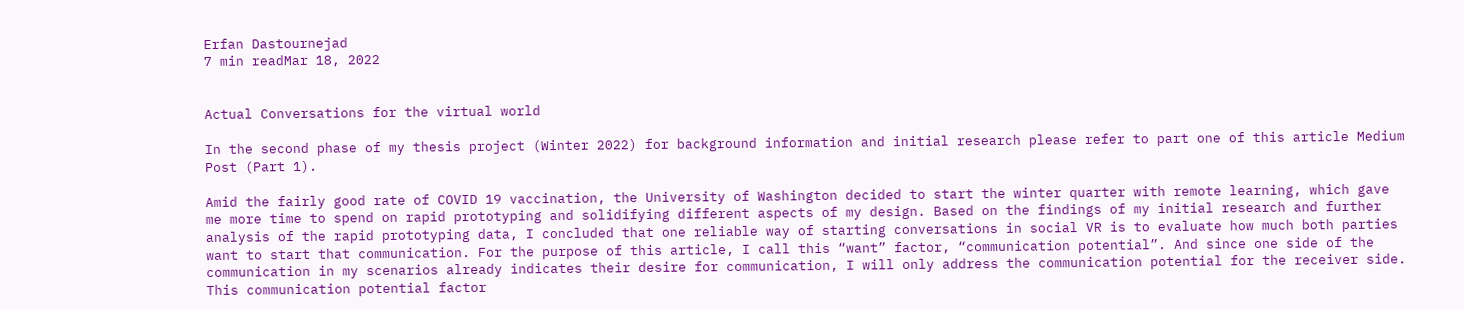Erfan Dastournejad
7 min readMar 18, 2022


Actual Conversations for the virtual world

In the second phase of my thesis project (Winter 2022) for background information and initial research please refer to part one of this article Medium Post (Part 1).

Amid the fairly good rate of COVID 19 vaccination, the University of Washington decided to start the winter quarter with remote learning, which gave me more time to spend on rapid prototyping and solidifying different aspects of my design. Based on the findings of my initial research and further analysis of the rapid prototyping data, I concluded that one reliable way of starting conversations in social VR is to evaluate how much both parties want to start that communication. For the purpose of this article, I call this “want” factor, “communication potential”. And since one side of the communication in my scenarios already indicates their desire for communication, I will only address the communication potential for the receiver side. This communication potential factor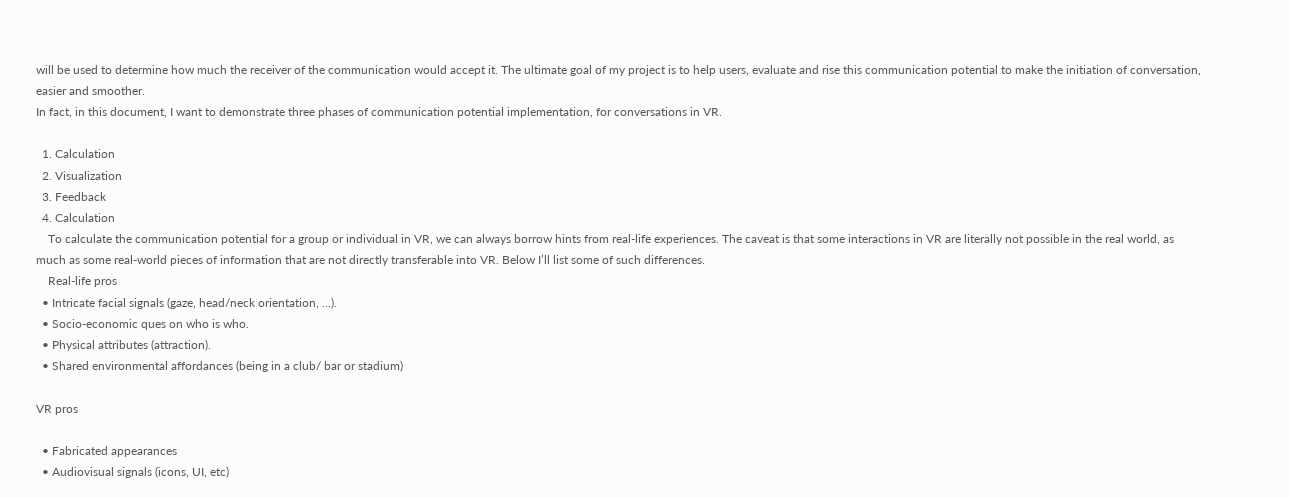will be used to determine how much the receiver of the communication would accept it. The ultimate goal of my project is to help users, evaluate and rise this communication potential to make the initiation of conversation, easier and smoother.
In fact, in this document, I want to demonstrate three phases of communication potential implementation, for conversations in VR.

  1. Calculation
  2. Visualization
  3. Feedback
  4. Calculation
    To calculate the communication potential for a group or individual in VR, we can always borrow hints from real-life experiences. The caveat is that some interactions in VR are literally not possible in the real world, as much as some real-world pieces of information that are not directly transferable into VR. Below I’ll list some of such differences.
    Real-life pros
  • Intricate facial signals (gaze, head/neck orientation, …).
  • Socio-economic ques on who is who.
  • Physical attributes (attraction).
  • Shared environmental affordances (being in a club/ bar or stadium)

VR pros

  • Fabricated appearances
  • Audiovisual signals (icons, UI, etc)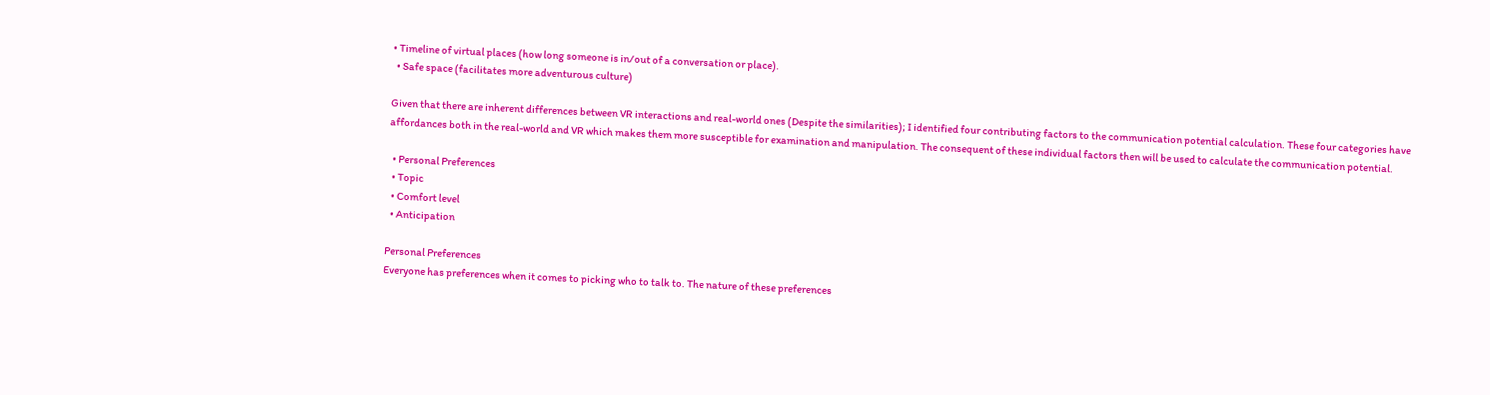• Timeline of virtual places (how long someone is in/out of a conversation or place).
  • Safe space (facilitates more adventurous culture)

Given that there are inherent differences between VR interactions and real-world ones (Despite the similarities); I identified four contributing factors to the communication potential calculation. These four categories have affordances both in the real-world and VR which makes them more susceptible for examination and manipulation. The consequent of these individual factors then will be used to calculate the communication potential.

  • Personal Preferences
  • Topic
  • Comfort level
  • Anticipation

Personal Preferences
Everyone has preferences when it comes to picking who to talk to. The nature of these preferences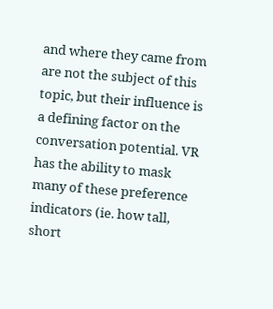and where they came from are not the subject of this topic, but their influence is a defining factor on the conversation potential. VR has the ability to mask many of these preference indicators (ie. how tall, short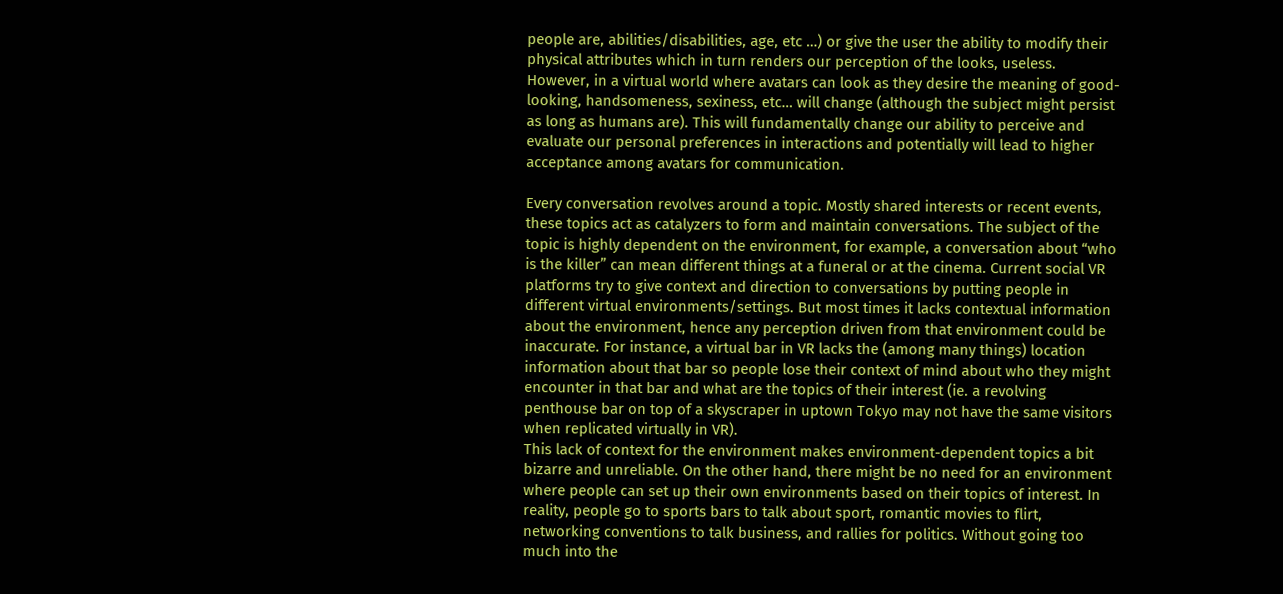people are, abilities/disabilities, age, etc …) or give the user the ability to modify their physical attributes which in turn renders our perception of the looks, useless. However, in a virtual world where avatars can look as they desire the meaning of good-looking, handsomeness, sexiness, etc… will change (although the subject might persist as long as humans are). This will fundamentally change our ability to perceive and evaluate our personal preferences in interactions and potentially will lead to higher acceptance among avatars for communication.

Every conversation revolves around a topic. Mostly shared interests or recent events, these topics act as catalyzers to form and maintain conversations. The subject of the topic is highly dependent on the environment, for example, a conversation about “who is the killer” can mean different things at a funeral or at the cinema. Current social VR platforms try to give context and direction to conversations by putting people in different virtual environments/settings. But most times it lacks contextual information about the environment, hence any perception driven from that environment could be inaccurate. For instance, a virtual bar in VR lacks the (among many things) location information about that bar so people lose their context of mind about who they might encounter in that bar and what are the topics of their interest (ie. a revolving penthouse bar on top of a skyscraper in uptown Tokyo may not have the same visitors when replicated virtually in VR).
This lack of context for the environment makes environment-dependent topics a bit bizarre and unreliable. On the other hand, there might be no need for an environment where people can set up their own environments based on their topics of interest. In reality, people go to sports bars to talk about sport, romantic movies to flirt, networking conventions to talk business, and rallies for politics. Without going too much into the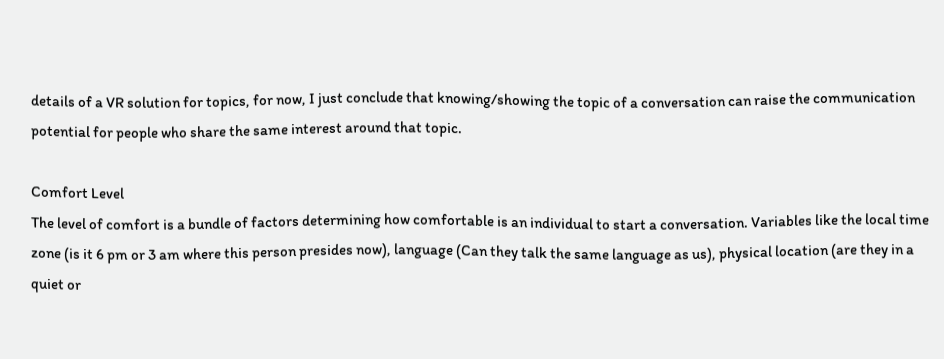details of a VR solution for topics, for now, I just conclude that knowing/showing the topic of a conversation can raise the communication potential for people who share the same interest around that topic.

Comfort Level
The level of comfort is a bundle of factors determining how comfortable is an individual to start a conversation. Variables like the local time zone (is it 6 pm or 3 am where this person presides now), language (Can they talk the same language as us), physical location (are they in a quiet or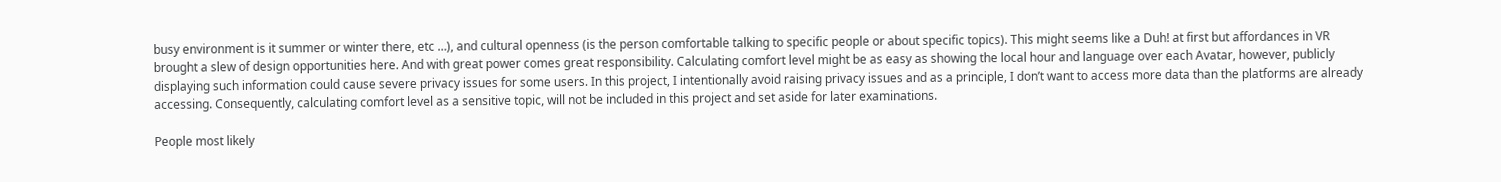busy environment is it summer or winter there, etc …), and cultural openness (is the person comfortable talking to specific people or about specific topics). This might seems like a Duh! at first but affordances in VR brought a slew of design opportunities here. And with great power comes great responsibility. Calculating comfort level might be as easy as showing the local hour and language over each Avatar, however, publicly displaying such information could cause severe privacy issues for some users. In this project, I intentionally avoid raising privacy issues and as a principle, I don’t want to access more data than the platforms are already accessing. Consequently, calculating comfort level as a sensitive topic, will not be included in this project and set aside for later examinations.

People most likely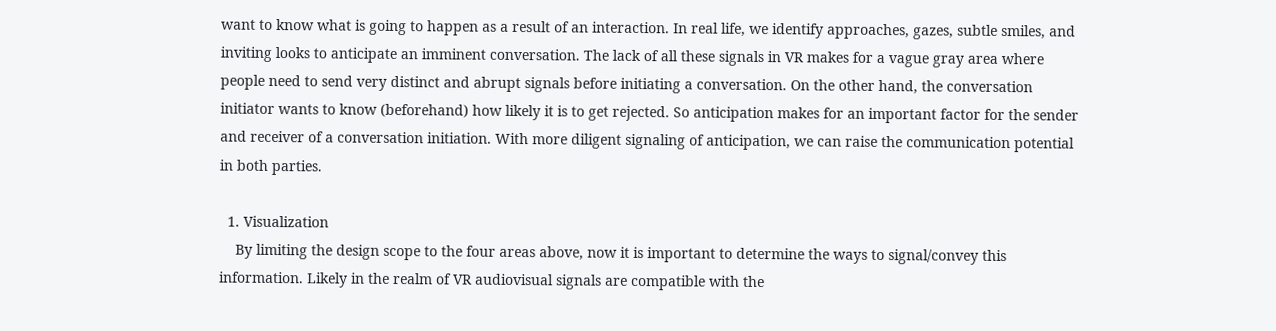want to know what is going to happen as a result of an interaction. In real life, we identify approaches, gazes, subtle smiles, and inviting looks to anticipate an imminent conversation. The lack of all these signals in VR makes for a vague gray area where people need to send very distinct and abrupt signals before initiating a conversation. On the other hand, the conversation initiator wants to know (beforehand) how likely it is to get rejected. So anticipation makes for an important factor for the sender and receiver of a conversation initiation. With more diligent signaling of anticipation, we can raise the communication potential in both parties.

  1. Visualization
    By limiting the design scope to the four areas above, now it is important to determine the ways to signal/convey this information. Likely in the realm of VR audiovisual signals are compatible with the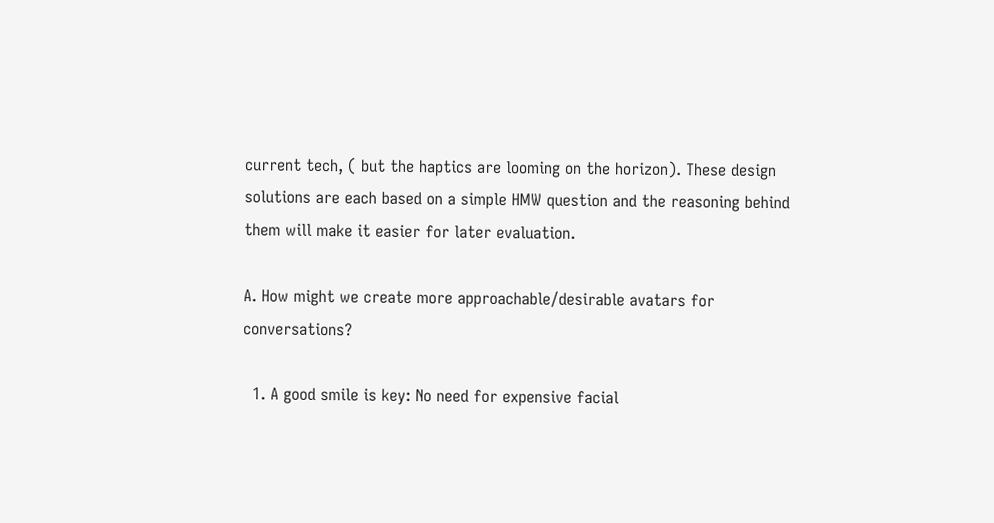current tech, ( but the haptics are looming on the horizon). These design solutions are each based on a simple HMW question and the reasoning behind them will make it easier for later evaluation.

A. How might we create more approachable/desirable avatars for conversations?

  1. A good smile is key: No need for expensive facial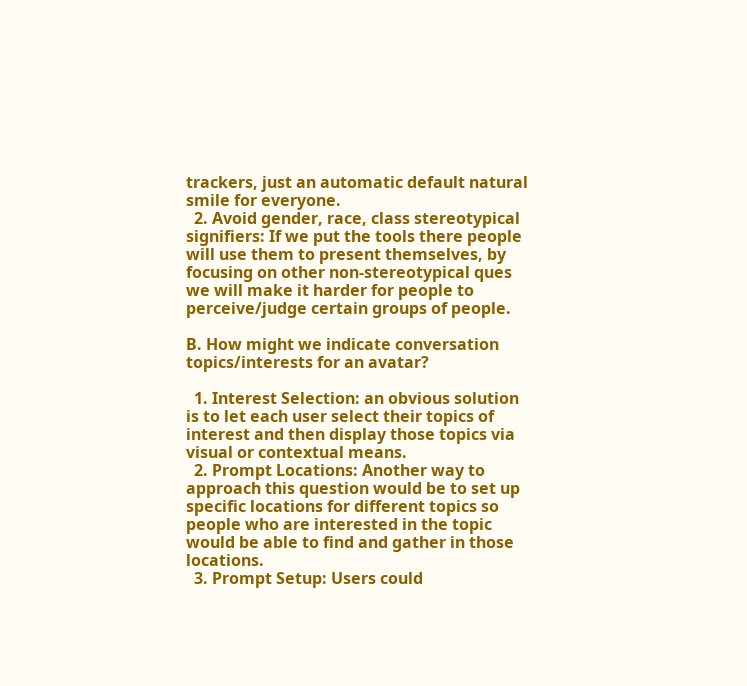trackers, just an automatic default natural smile for everyone.
  2. Avoid gender, race, class stereotypical signifiers: If we put the tools there people will use them to present themselves, by focusing on other non-stereotypical ques we will make it harder for people to perceive/judge certain groups of people.

B. How might we indicate conversation topics/interests for an avatar?

  1. Interest Selection: an obvious solution is to let each user select their topics of interest and then display those topics via visual or contextual means.
  2. Prompt Locations: Another way to approach this question would be to set up specific locations for different topics so people who are interested in the topic would be able to find and gather in those locations.
  3. Prompt Setup: Users could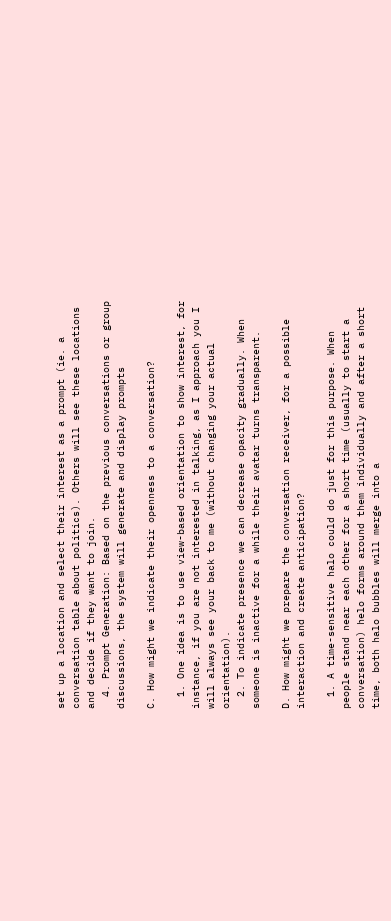set up a location and select their interest as a prompt (ie. a conversation table about politics). Others will see these locations and decide if they want to join.
  4. Prompt Generation: Based on the previous conversations or group discussions, the system will generate and display prompts

C. How might we indicate their openness to a conversation?

  1. One idea is to use view-based orientation to show interest, for instance, if you are not interested in talking, as I approach you I will always see your back to me (without changing your actual orientation).
  2. To indicate presence we can decrease opacity gradually. When someone is inactive for a while their avatar turns transparent.

D. How might we prepare the conversation receiver, for a possible interaction and create anticipation?

  1. A time-sensitive halo could do just for this purpose. When people stand near each other for a short time (usually to start a conversation) helo forms around them individually and after a short time, both halo bubbles will merge into a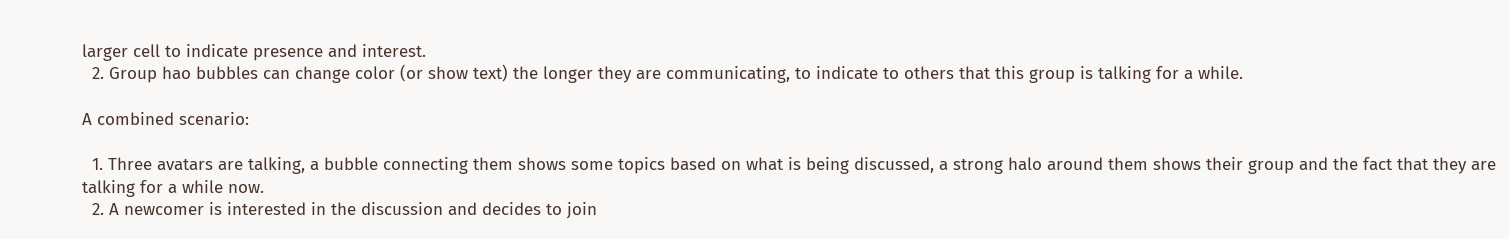larger cell to indicate presence and interest.
  2. Group hao bubbles can change color (or show text) the longer they are communicating, to indicate to others that this group is talking for a while.

A combined scenario:

  1. Three avatars are talking, a bubble connecting them shows some topics based on what is being discussed, a strong halo around them shows their group and the fact that they are talking for a while now.
  2. A newcomer is interested in the discussion and decides to join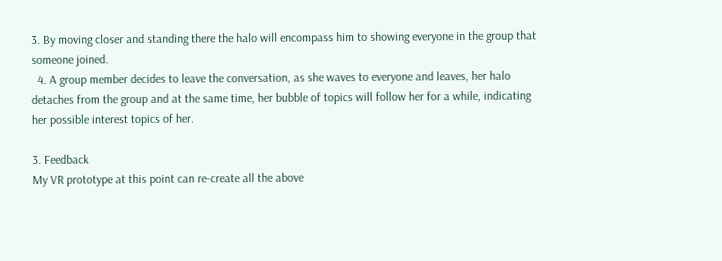3. By moving closer and standing there the halo will encompass him to showing everyone in the group that someone joined.
  4. A group member decides to leave the conversation, as she waves to everyone and leaves, her halo detaches from the group and at the same time, her bubble of topics will follow her for a while, indicating her possible interest topics of her.

3. Feedback
My VR prototype at this point can re-create all the above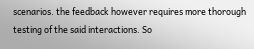scenarios. the feedback however requires more thorough testing of the said interactions. So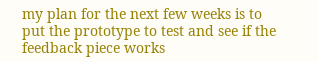my plan for the next few weeks is to put the prototype to test and see if the feedback piece works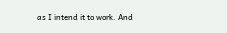as I intend it to work. And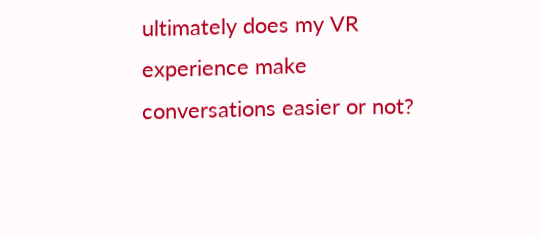ultimately does my VR experience make conversations easier or not?